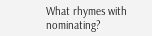What rhymes with nominating?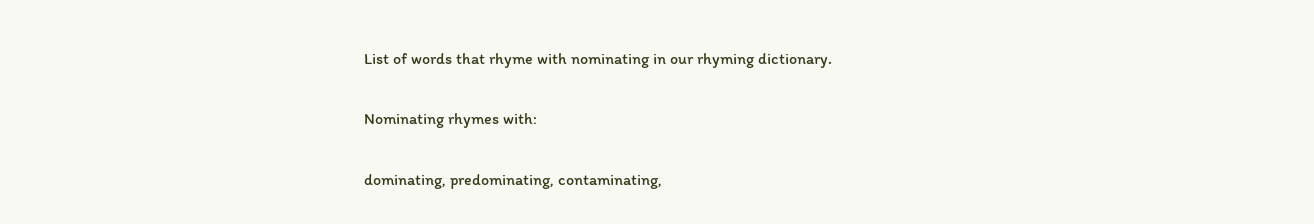List of words that rhyme with nominating in our rhyming dictionary.

Nominating rhymes with:

dominating, predominating, contaminating,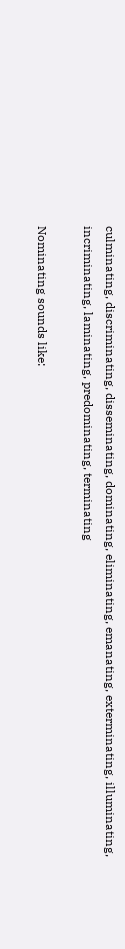culminating, discriminating, disseminating, dominating, eliminating, emanating, exterminating, illuminating, incriminating, laminating, predominating, terminating

Nominating sounds like: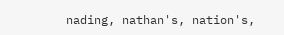nading, nathan's, nation's,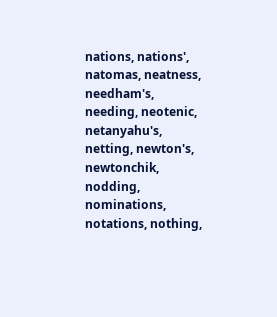nations, nations', natomas, neatness, needham's, needing, neotenic, netanyahu's, netting, newton's, newtonchik, nodding, nominations, notations, nothing,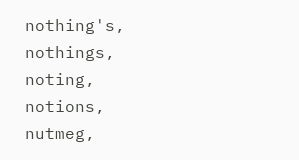nothing's, nothings, noting, notions, nutmeg,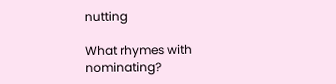nutting

What rhymes with nominating?